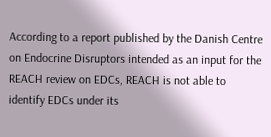According to a report published by the Danish Centre on Endocrine Disruptors intended as an input for the REACH review on EDCs, REACH is not able to identify EDCs under its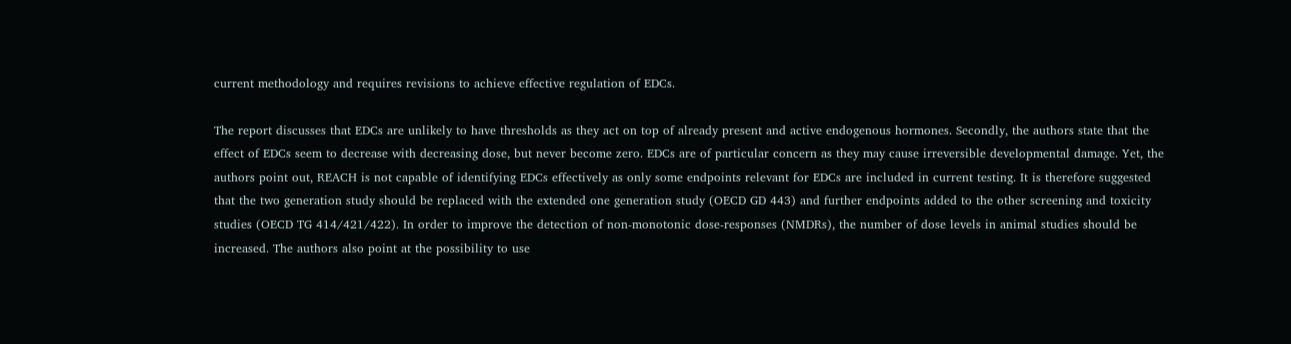current methodology and requires revisions to achieve effective regulation of EDCs.

The report discusses that EDCs are unlikely to have thresholds as they act on top of already present and active endogenous hormones. Secondly, the authors state that the effect of EDCs seem to decrease with decreasing dose, but never become zero. EDCs are of particular concern as they may cause irreversible developmental damage. Yet, the authors point out, REACH is not capable of identifying EDCs effectively as only some endpoints relevant for EDCs are included in current testing. It is therefore suggested that the two generation study should be replaced with the extended one generation study (OECD GD 443) and further endpoints added to the other screening and toxicity studies (OECD TG 414/421/422). In order to improve the detection of non-monotonic dose-responses (NMDRs), the number of dose levels in animal studies should be increased. The authors also point at the possibility to use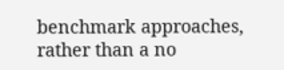benchmark approaches, rather than a no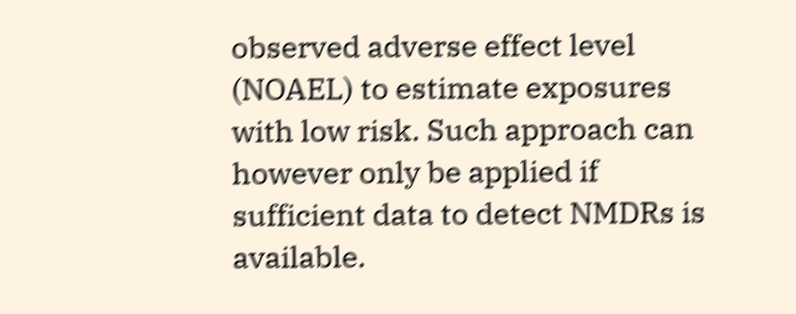observed adverse effect level (NOAEL) to estimate exposures with low risk. Such approach can however only be applied if sufficient data to detect NMDRs is available.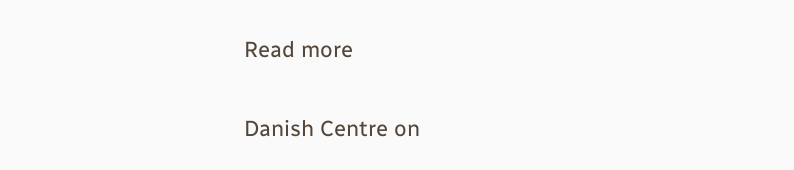Read more

Danish Centre on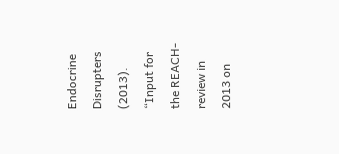Endocrine Disrupters (2013). “Input for the REACH-review in 2013 on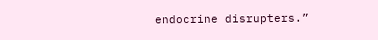endocrine disrupters.”